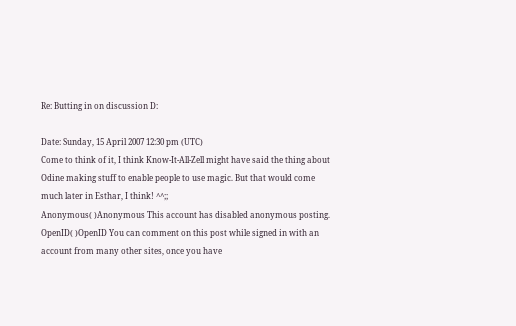Re: Butting in on discussion D:

Date: Sunday, 15 April 2007 12:30 pm (UTC)
Come to think of it, I think Know-It-All-Zell might have said the thing about Odine making stuff to enable people to use magic. But that would come much later in Esthar, I think! ^^;;
Anonymous( )Anonymous This account has disabled anonymous posting.
OpenID( )OpenID You can comment on this post while signed in with an account from many other sites, once you have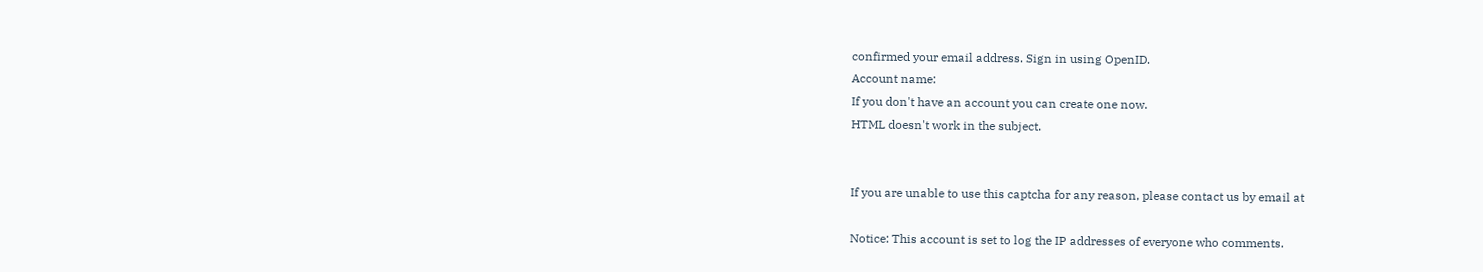confirmed your email address. Sign in using OpenID.
Account name:
If you don't have an account you can create one now.
HTML doesn't work in the subject.


If you are unable to use this captcha for any reason, please contact us by email at

Notice: This account is set to log the IP addresses of everyone who comments.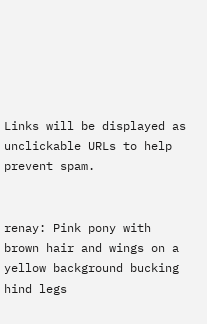Links will be displayed as unclickable URLs to help prevent spam.


renay: Pink pony with brown hair and wings on a yellow background bucking hind legs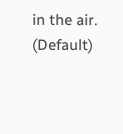in the air. (Default)